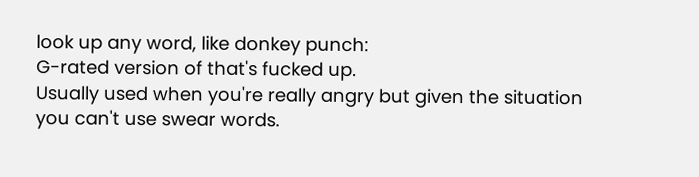look up any word, like donkey punch:
G-rated version of that's fucked up.
Usually used when you're really angry but given the situation you can't use swear words.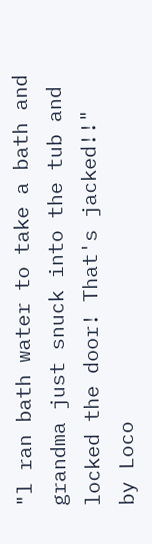"l ran bath water to take a bath and grandma just snuck into the tub and locked the door! That's jacked!!"
by Loco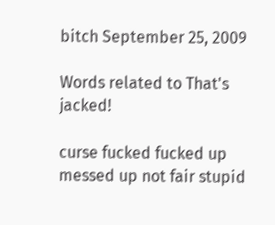bitch September 25, 2009

Words related to That's jacked!

curse fucked fucked up messed up not fair stupid